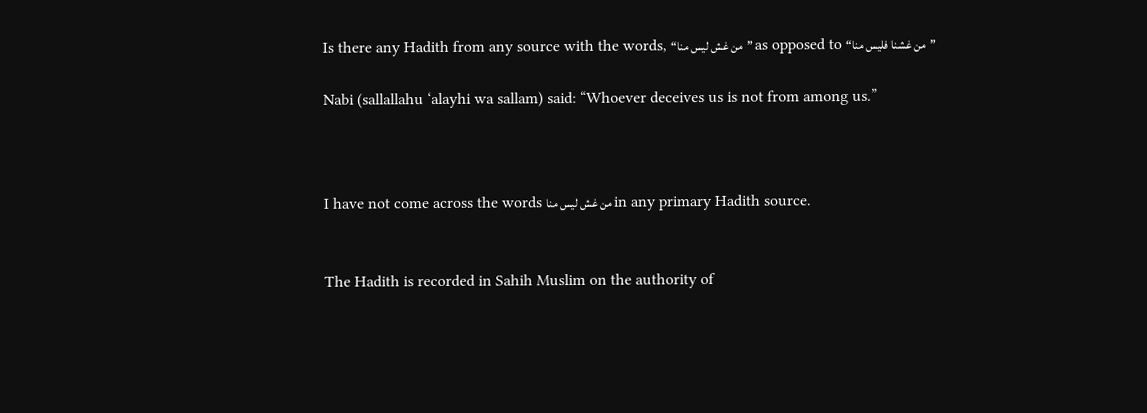Is there any Hadith from any source with the words, “من غش ليس منا” as opposed to “من غشنا فليس منا”

Nabi (sallallahu ‘alayhi wa sallam) said: “Whoever deceives us is not from among us.”



I have not come across the words من غش ليس منا in any primary Hadith source.


The Hadith is recorded in Sahih Muslim on the authority of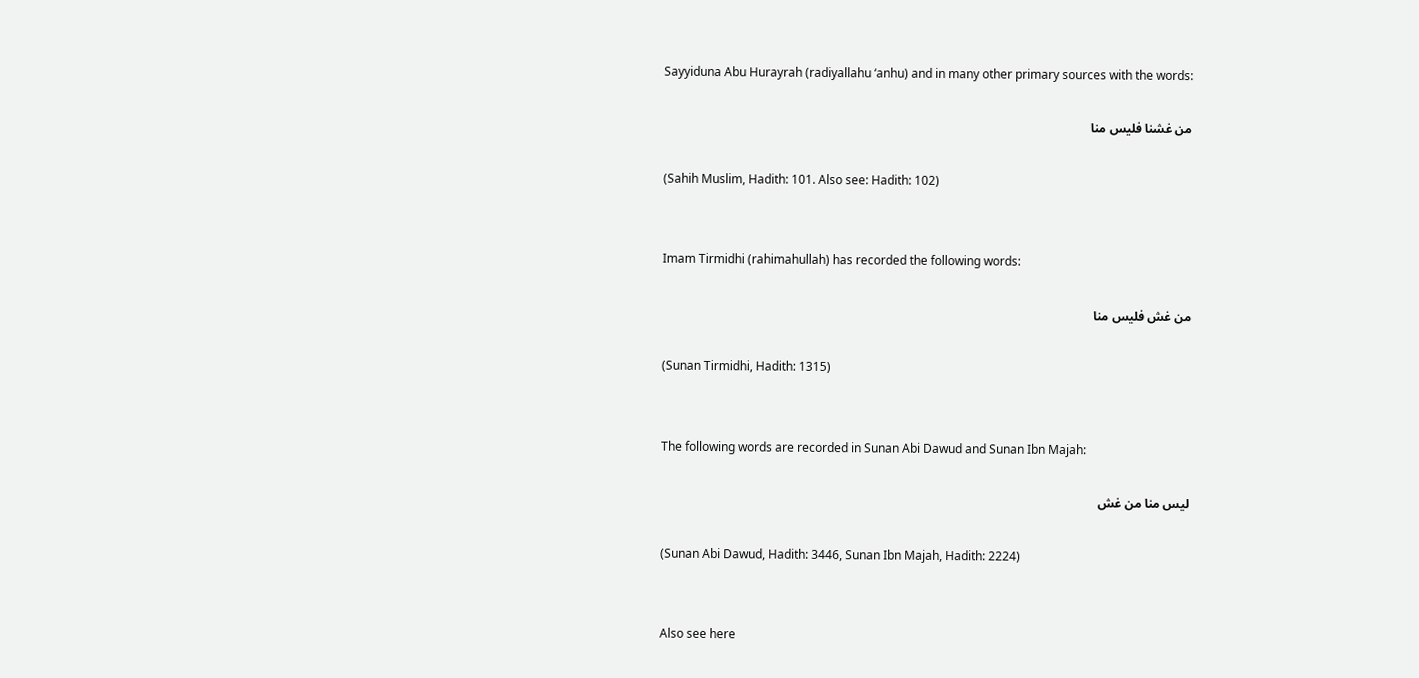Sayyiduna Abu Hurayrah (radiyallahu ‘anhu) and in many other primary sources with the words:

من غشنا فليس منا

(Sahih Muslim, Hadith: 101. Also see: Hadith: 102)


Imam Tirmidhi (rahimahullah) has recorded the following words:

من غش فليس منا

(Sunan Tirmidhi, Hadith: 1315)


The following words are recorded in Sunan Abi Dawud and Sunan Ibn Majah:

ليس منا من غش

(Sunan Abi Dawud, Hadith: 3446, Sunan Ibn Majah, Hadith: 2224)


Also see here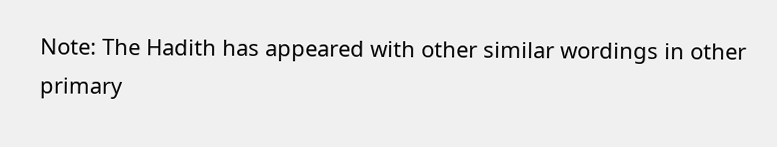Note: The Hadith has appeared with other similar wordings in other primary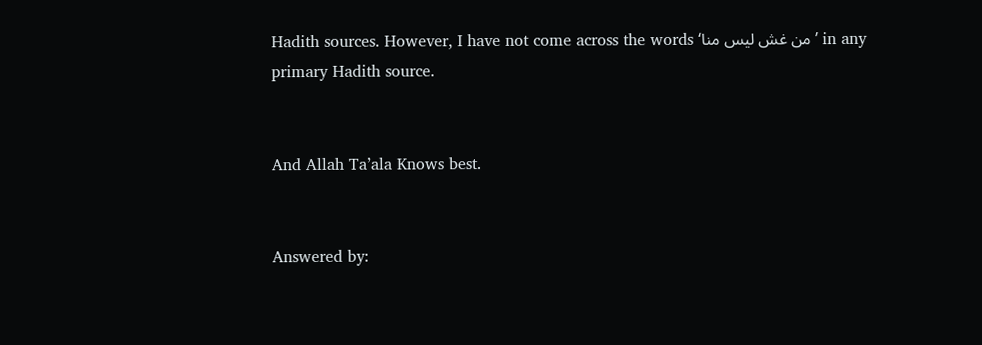Hadith sources. However, I have not come across the words ‘من غش ليس منا’ in any primary Hadith source.


And Allah Ta’ala Knows best.


Answered by: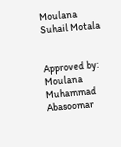Moulana Suhail Motala


Approved by: Moulana Muhammad Abasoomar